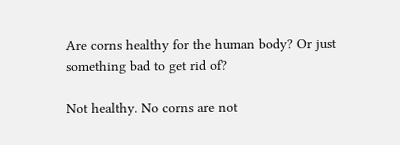Are corns healthy for the human body? Or just something bad to get rid of?

Not healthy. No corns are not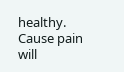healthy. Cause pain will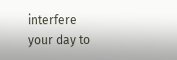interfere your day to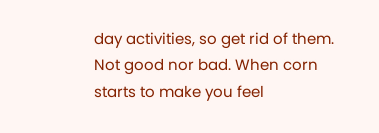day activities, so get rid of them.
Not good nor bad. When corn starts to make you feel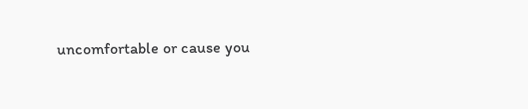uncomfortable or cause you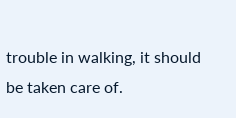trouble in walking, it should be taken care of.